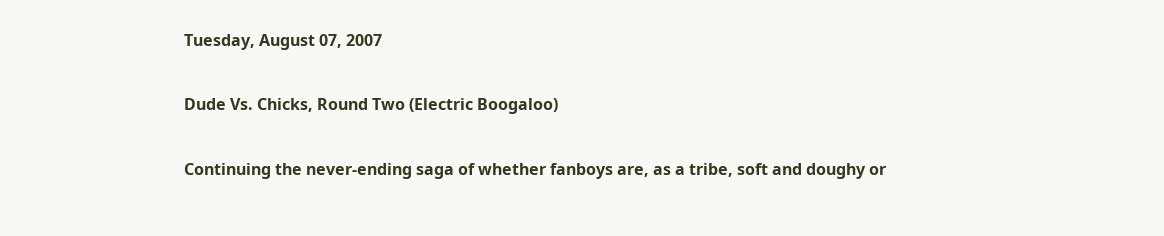Tuesday, August 07, 2007

Dude Vs. Chicks, Round Two (Electric Boogaloo)

Continuing the never-ending saga of whether fanboys are, as a tribe, soft and doughy or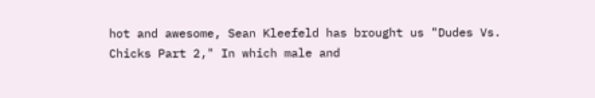hot and awesome, Sean Kleefeld has brought us "Dudes Vs. Chicks Part 2," In which male and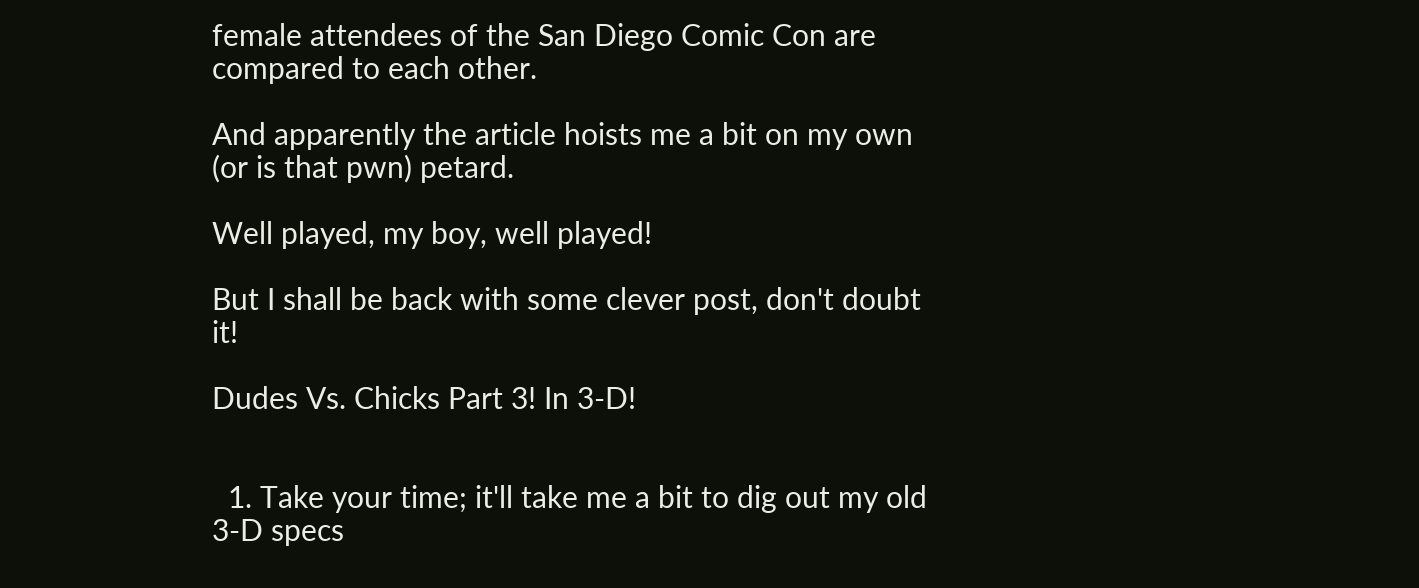female attendees of the San Diego Comic Con are compared to each other.

And apparently the article hoists me a bit on my own (or is that pwn) petard.

Well played, my boy, well played!

But I shall be back with some clever post, don't doubt it!

Dudes Vs. Chicks Part 3! In 3-D!


  1. Take your time; it'll take me a bit to dig out my old 3-D specs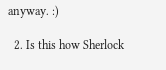anyway. :)

  2. Is this how Sherlock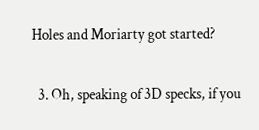Holes and Moriarty got started?

  3. Oh, speaking of 3D specks, if you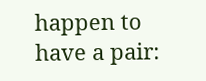happen to have a pair: